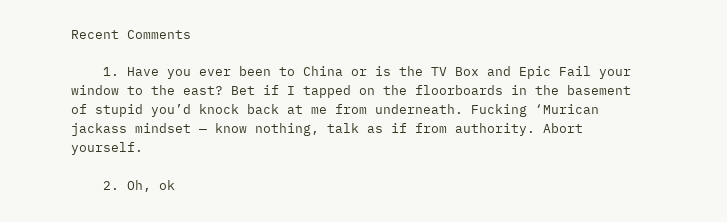Recent Comments

    1. Have you ever been to China or is the TV Box and Epic Fail your window to the east? Bet if I tapped on the floorboards in the basement of stupid you’d knock back at me from underneath. Fucking ‘Murican jackass mindset — know nothing, talk as if from authority. Abort yourself.

    2. Oh, ok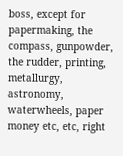boss, except for papermaking, the compass, gunpowder, the rudder, printing, metallurgy, astronomy, waterwheels, paper money etc, etc, right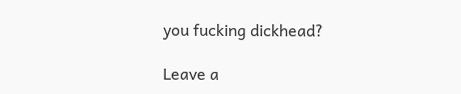you fucking dickhead?

Leave a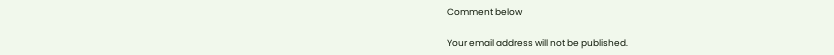Comment below

Your email address will not be published.